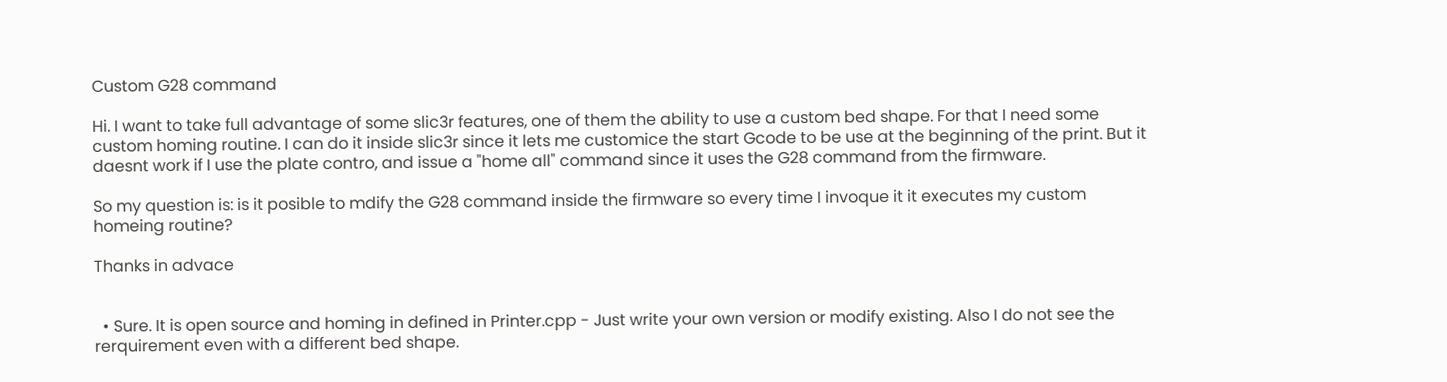Custom G28 command

Hi. I want to take full advantage of some slic3r features, one of them the ability to use a custom bed shape. For that I need some custom homing routine. I can do it inside slic3r since it lets me customice the start Gcode to be use at the beginning of the print. But it daesnt work if I use the plate contro, and issue a "home all" command since it uses the G28 command from the firmware.

So my question is: is it posible to mdify the G28 command inside the firmware so every time I invoque it it executes my custom homeing routine?

Thanks in advace


  • Sure. It is open source and homing in defined in Printer.cpp - Just write your own version or modify existing. Also I do not see the rerquirement even with a different bed shape.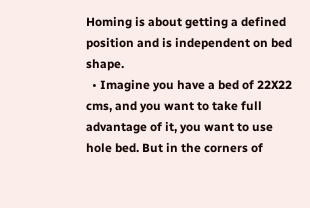Homing is about getting a defined position and is independent on bed shape.
  • Imagine you have a bed of 22X22 cms, and you want to take full advantage of it, you want to use hole bed. But in the corners of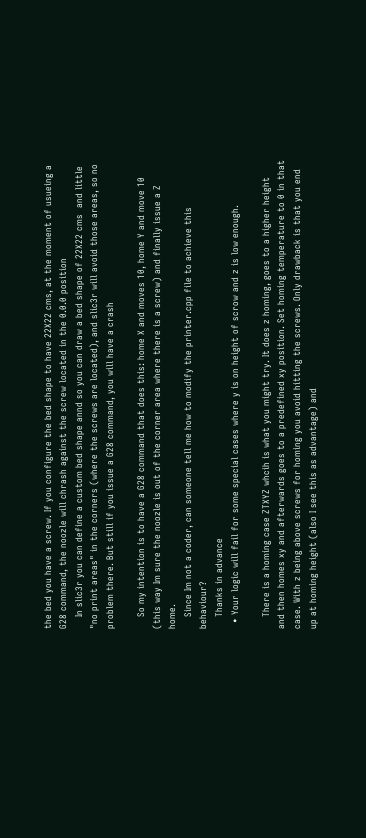the bed you have a screw. If you configure the bed shape to have 22X22 cms, at the moment of usueing a G28 command, the noozle will chrash against the screw located in the 0.0.0 position
    In slic3r you can define a custom bed shape annd so you can draw a bed shape of 22X22 cms  and little "no print areas" in the corners (where the screws are located), and slic3r will avoid those areas, so no problem there. But still if you issue a G28 command, you will have a crash

    So my intention is to have a G28 command that does this: home X and moves 10, home Y and move 10 (this way Im sure the noozle is out of the corner area where there is a screw) and finally issue a Z home.
    Since Im not a coder, can someone tell me how to modify the printer.cpp file to achieve this behaviour?
    Thanks in advance
  • Your logic will fail for some special cases where y is on height of scrow and z is low enough.

    There is a homing case ZTXYZ whcih is what you might try. It does z homing, goes to a higher height and then homes xy and afterwards goes to a predefined xy position. Set homing temperature to 0 in that case. With z being above screws for homing you avoid hitting the screws. Only drawback is that you end up at homing height (also I see this as advantage) and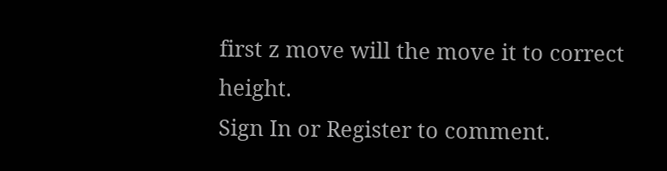first z move will the move it to correct height.
Sign In or Register to comment.